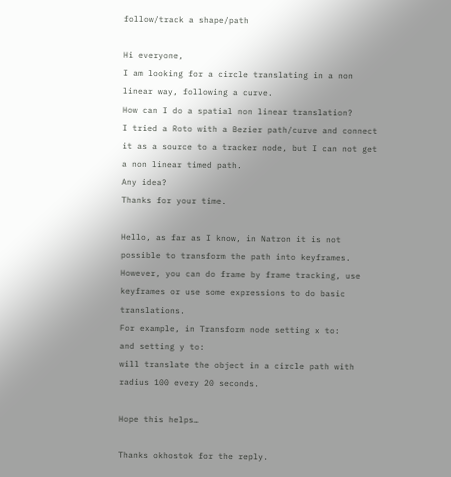follow/track a shape/path

Hi everyone,
I am looking for a circle translating in a non linear way, following a curve.
How can I do a spatial non linear translation?
I tried a Roto with a Bezier path/curve and connect it as a source to a tracker node, but I can not get a non linear timed path.
Any idea?
Thanks for your time.

Hello, as far as I know, in Natron it is not possible to transform the path into keyframes.
However, you can do frame by frame tracking, use keyframes or use some expressions to do basic translations.
For example, in Transform node setting x to:
and setting y to:
will translate the object in a circle path with radius 100 every 20 seconds.

Hope this helps…

Thanks okhostok for the reply.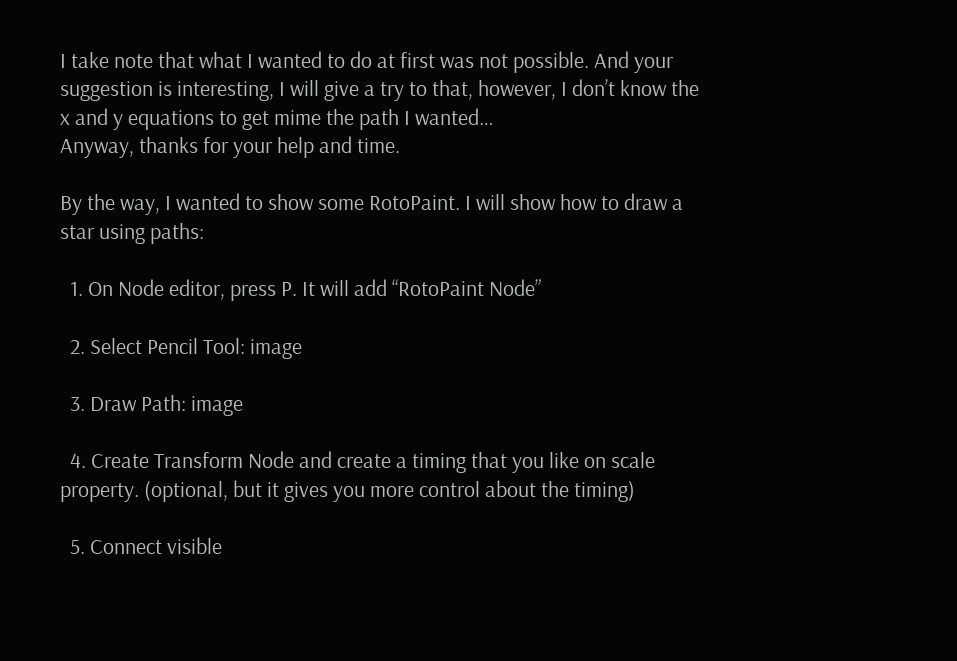I take note that what I wanted to do at first was not possible. And your suggestion is interesting, I will give a try to that, however, I don’t know the x and y equations to get mime the path I wanted…
Anyway, thanks for your help and time.

By the way, I wanted to show some RotoPaint. I will show how to draw a star using paths:

  1. On Node editor, press P. It will add “RotoPaint Node”

  2. Select Pencil Tool: image

  3. Draw Path: image

  4. Create Transform Node and create a timing that you like on scale property. (optional, but it gives you more control about the timing)

  5. Connect visible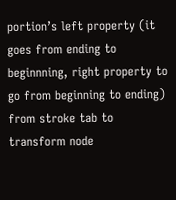portion’s left property (it goes from ending to beginnning, right property to go from beginning to ending) from stroke tab to transform node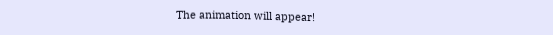The animation will appear!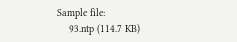Sample file:
    93.ntp (114.7 KB)